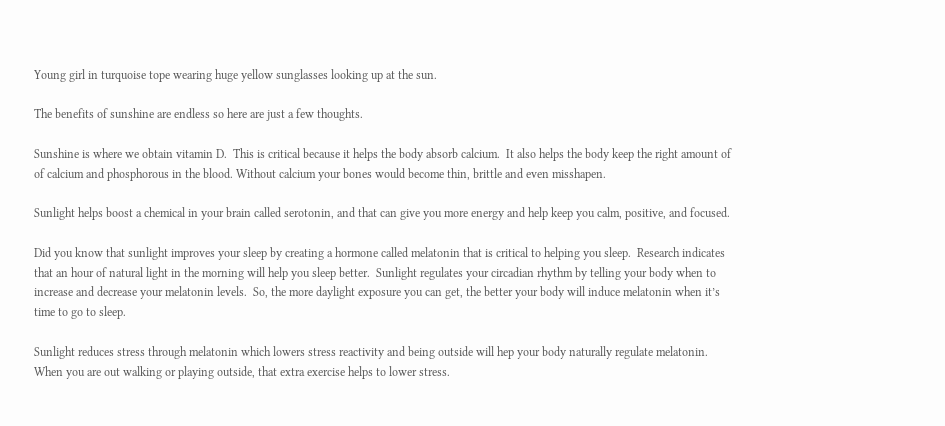Young girl in turquoise tope wearing huge yellow sunglasses looking up at the sun.

The benefits of sunshine are endless so here are just a few thoughts.

Sunshine is where we obtain vitamin D.  This is critical because it helps the body absorb calcium.  It also helps the body keep the right amount of of calcium and phosphorous in the blood. Without calcium your bones would become thin, brittle and even misshapen.

Sunlight helps boost a chemical in your brain called serotonin, and that can give you more energy and help keep you calm, positive, and focused.

Did you know that sunlight improves your sleep by creating a hormone called melatonin that is critical to helping you sleep.  Research indicates that an hour of natural light in the morning will help you sleep better.  Sunlight regulates your circadian rhythm by telling your body when to increase and decrease your melatonin levels.  So, the more daylight exposure you can get, the better your body will induce melatonin when it’s time to go to sleep.

Sunlight reduces stress through melatonin which lowers stress reactivity and being outside will hep your body naturally regulate melatonin. When you are out walking or playing outside, that extra exercise helps to lower stress.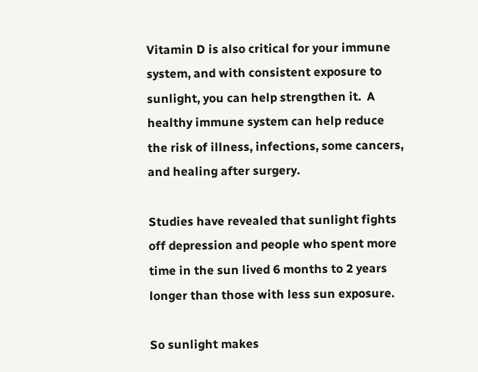Vitamin D is also critical for your immune system, and with consistent exposure to sunlight, you can help strengthen it.  A healthy immune system can help reduce the risk of illness, infections, some cancers, and healing after surgery.

Studies have revealed that sunlight fights off depression and people who spent more time in the sun lived 6 months to 2 years longer than those with less sun exposure.

So sunlight makes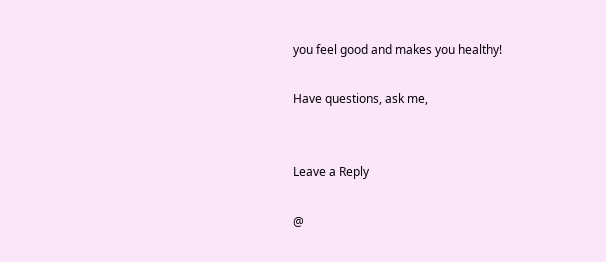you feel good and makes you healthy!

Have questions, ask me,


Leave a Reply

@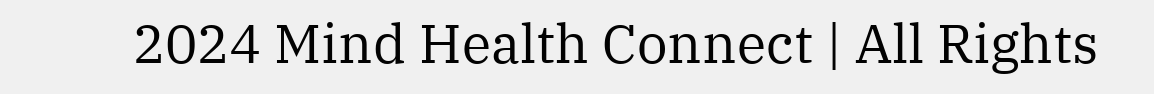2024 Mind Health Connect | All Rights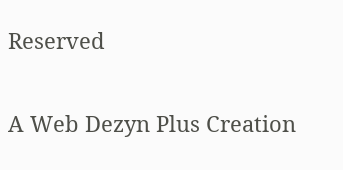Reserved

A Web Dezyn Plus Creation